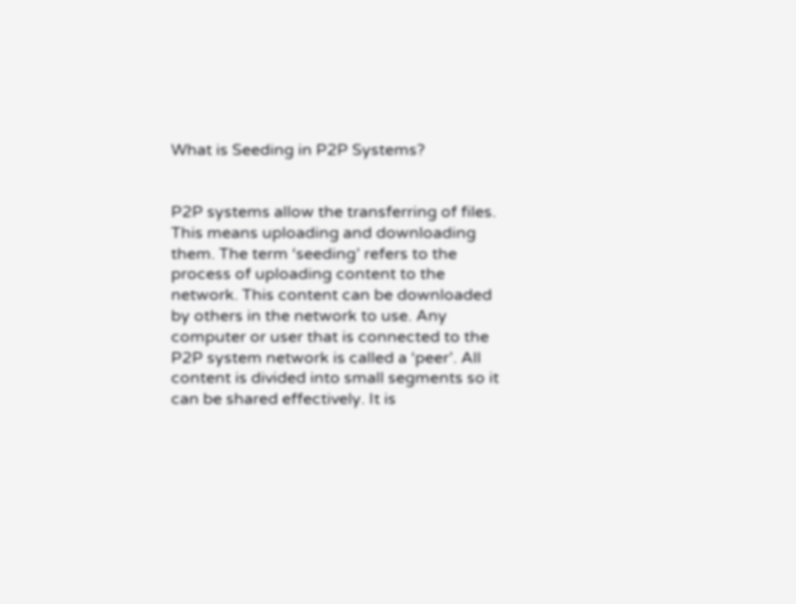What is Seeding in P2P Systems?


P2P systems allow the transferring of files. This means uploading and downloading them. The term ‘seeding’ refers to the process of uploading content to the network. This content can be downloaded by others in the network to use. Any computer or user that is connected to the P2P system network is called a ‘peer’. All content is divided into small segments so it can be shared effectively. It is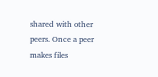shared with other peers. Once a peer makes files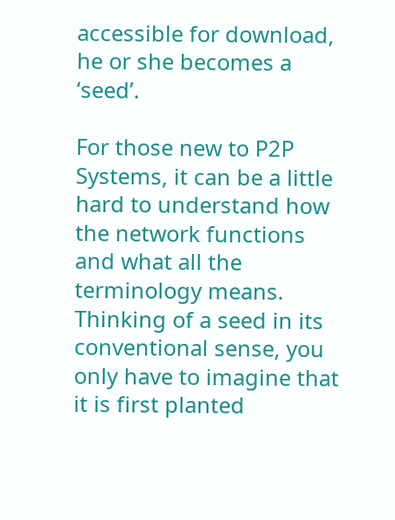accessible for download, he or she becomes a ‘seed’.

For those new to P2P Systems, it can be a little hard to understand how the network functions and what all the terminology means. Thinking of a seed in its conventional sense, you only have to imagine that it is first planted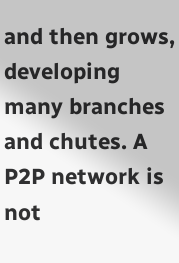and then grows, developing many branches and chutes. A P2P network is not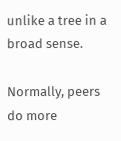unlike a tree in a broad sense.

Normally, peers do more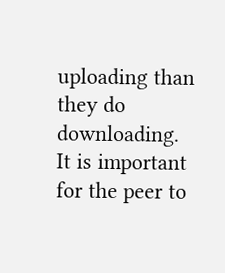uploading than they do downloading. It is important for the peer to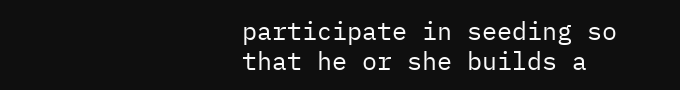participate in seeding so that he or she builds a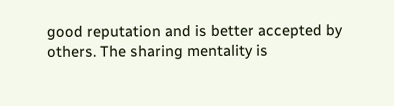good reputation and is better accepted by others. The sharing mentality is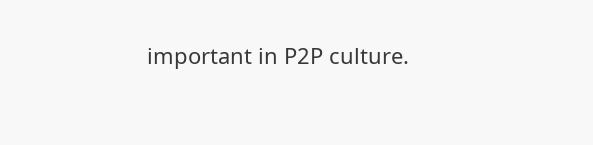important in P2P culture.